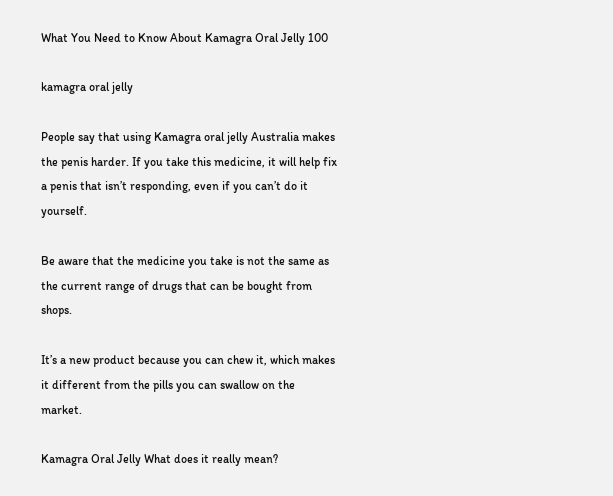What You Need to Know About Kamagra Oral Jelly 100

kamagra oral jelly

People say that using Kamagra oral jelly Australia makes the penis harder. If you take this medicine, it will help fix a penis that isn’t responding, even if you can’t do it yourself.

Be aware that the medicine you take is not the same as the current range of drugs that can be bought from shops.

It’s a new product because you can chew it, which makes it different from the pills you can swallow on the market.

Kamagra Oral Jelly What does it really mean?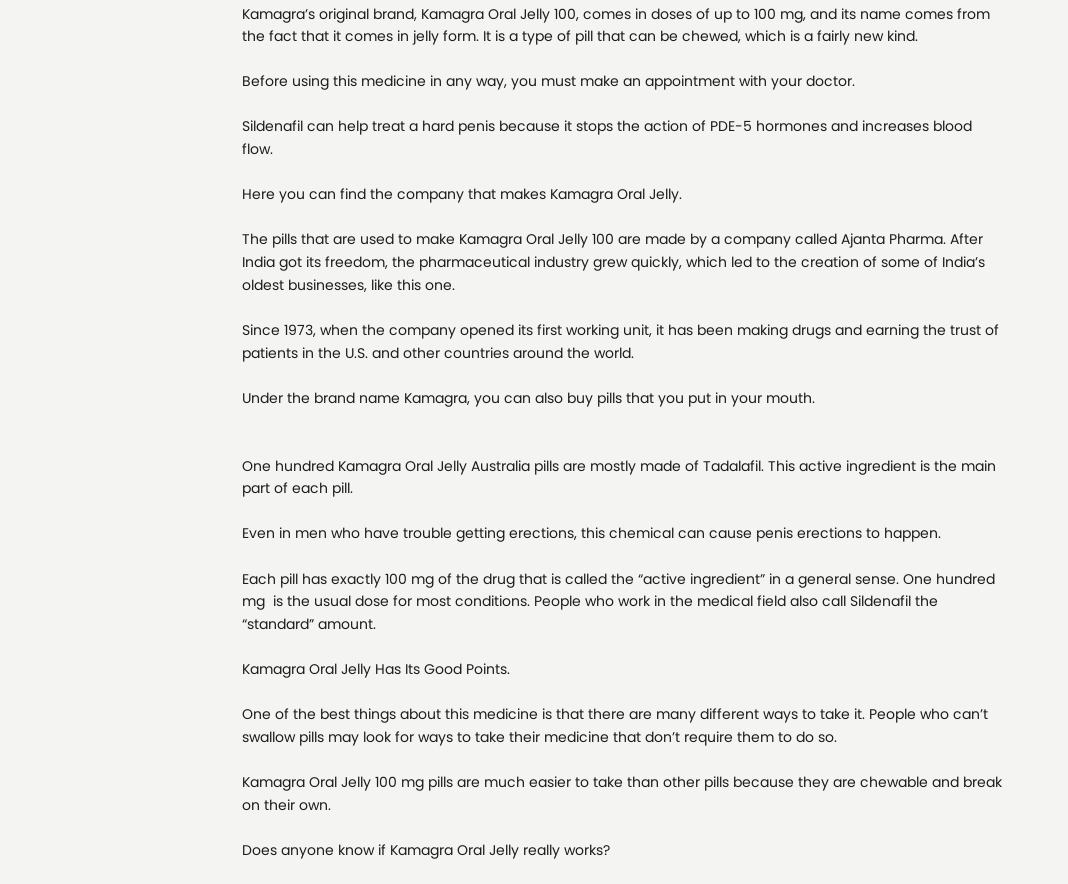Kamagra’s original brand, Kamagra Oral Jelly 100, comes in doses of up to 100 mg, and its name comes from the fact that it comes in jelly form. It is a type of pill that can be chewed, which is a fairly new kind.

Before using this medicine in any way, you must make an appointment with your doctor.

Sildenafil can help treat a hard penis because it stops the action of PDE-5 hormones and increases blood flow.

Here you can find the company that makes Kamagra Oral Jelly.

The pills that are used to make Kamagra Oral Jelly 100 are made by a company called Ajanta Pharma. After India got its freedom, the pharmaceutical industry grew quickly, which led to the creation of some of India’s oldest businesses, like this one.

Since 1973, when the company opened its first working unit, it has been making drugs and earning the trust of patients in the U.S. and other countries around the world.

Under the brand name Kamagra, you can also buy pills that you put in your mouth.


One hundred Kamagra Oral Jelly Australia pills are mostly made of Tadalafil. This active ingredient is the main part of each pill.

Even in men who have trouble getting erections, this chemical can cause penis erections to happen.

Each pill has exactly 100 mg of the drug that is called the “active ingredient” in a general sense. One hundred mg  is the usual dose for most conditions. People who work in the medical field also call Sildenafil the “standard” amount.

Kamagra Oral Jelly Has Its Good Points.

One of the best things about this medicine is that there are many different ways to take it. People who can’t swallow pills may look for ways to take their medicine that don’t require them to do so.

Kamagra Oral Jelly 100 mg pills are much easier to take than other pills because they are chewable and break on their own.

Does anyone know if Kamagra Oral Jelly really works?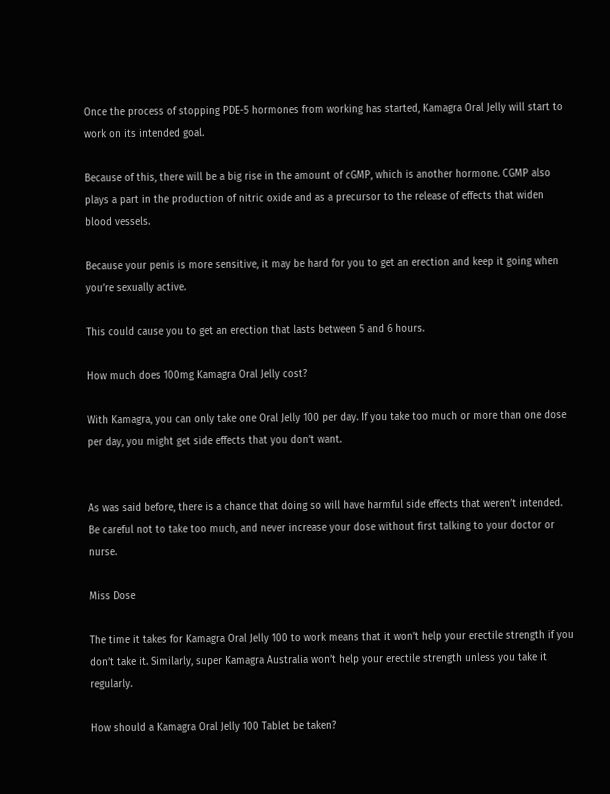Once the process of stopping PDE-5 hormones from working has started, Kamagra Oral Jelly will start to work on its intended goal.

Because of this, there will be a big rise in the amount of cGMP, which is another hormone. CGMP also plays a part in the production of nitric oxide and as a precursor to the release of effects that widen blood vessels.

Because your penis is more sensitive, it may be hard for you to get an erection and keep it going when you’re sexually active.

This could cause you to get an erection that lasts between 5 and 6 hours.

How much does 100mg Kamagra Oral Jelly cost?

With Kamagra, you can only take one Oral Jelly 100 per day. If you take too much or more than one dose per day, you might get side effects that you don’t want.


As was said before, there is a chance that doing so will have harmful side effects that weren’t intended. Be careful not to take too much, and never increase your dose without first talking to your doctor or nurse.

Miss Dose

The time it takes for Kamagra Oral Jelly 100 to work means that it won’t help your erectile strength if you don’t take it. Similarly, super Kamagra Australia won’t help your erectile strength unless you take it regularly.

How should a Kamagra Oral Jelly 100 Tablet be taken?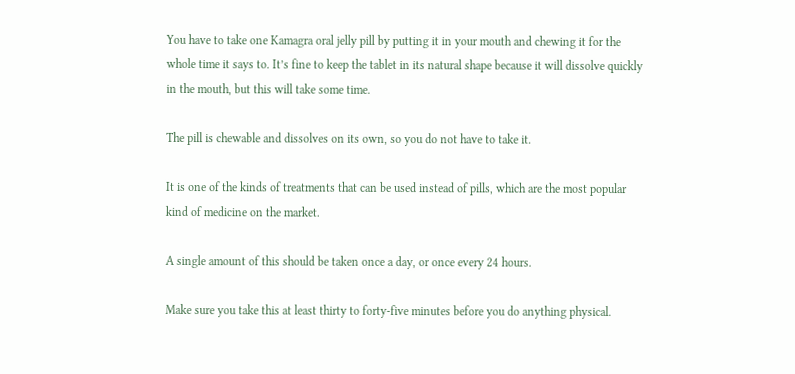You have to take one Kamagra oral jelly pill by putting it in your mouth and chewing it for the whole time it says to. It’s fine to keep the tablet in its natural shape because it will dissolve quickly in the mouth, but this will take some time.

The pill is chewable and dissolves on its own, so you do not have to take it.

It is one of the kinds of treatments that can be used instead of pills, which are the most popular kind of medicine on the market.

A single amount of this should be taken once a day, or once every 24 hours.

Make sure you take this at least thirty to forty-five minutes before you do anything physical.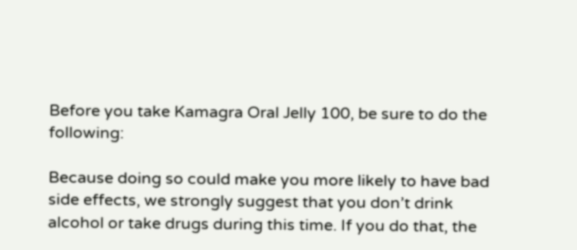Before you take Kamagra Oral Jelly 100, be sure to do the following:

Because doing so could make you more likely to have bad side effects, we strongly suggest that you don’t drink alcohol or take drugs during this time. If you do that, the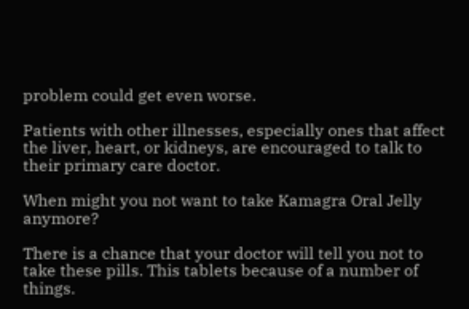problem could get even worse.

Patients with other illnesses, especially ones that affect the liver, heart, or kidneys, are encouraged to talk to their primary care doctor.

When might you not want to take Kamagra Oral Jelly anymore?

There is a chance that your doctor will tell you not to take these pills. This tablets because of a number of things.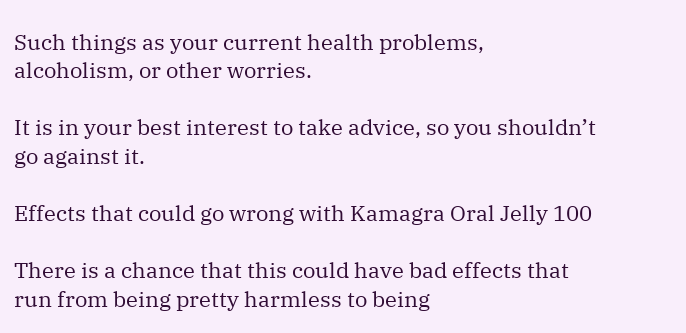Such things as your current health problems, alcoholism, or other worries.

It is in your best interest to take advice, so you shouldn’t go against it.

Effects that could go wrong with Kamagra Oral Jelly 100

There is a chance that this could have bad effects that run from being pretty harmless to being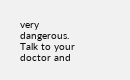very dangerous. Talk to your doctor and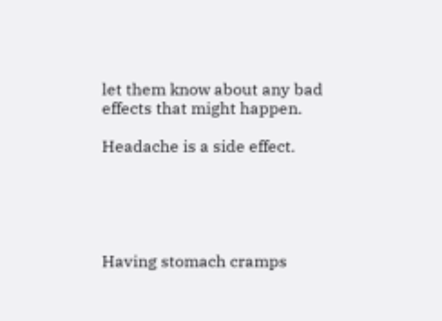let them know about any bad effects that might happen.

Headache is a side effect.





Having stomach cramps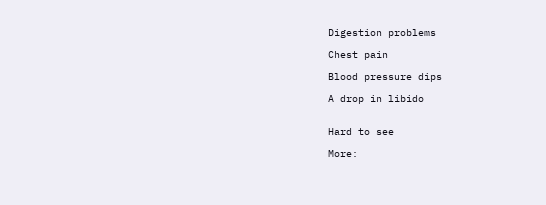Digestion problems

Chest pain

Blood pressure dips

A drop in libido


Hard to see

More: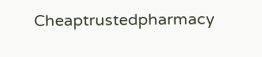Cheaptrustedpharmacy